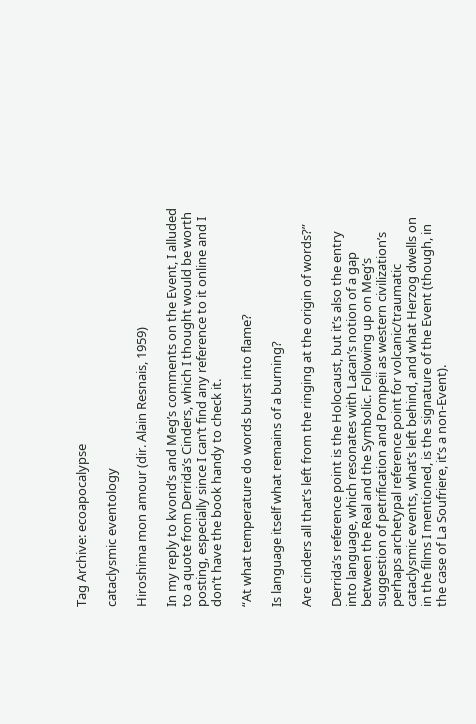Tag Archive: ecoapocalypse

cataclysmic eventology

Hiroshima mon amour (dir. Alain Resnais, 1959)

In my reply to kvond’s and Meg’s comments on the Event, I alluded to a quote from Derrida’s Cinders, which I thought would be worth posting, especially since I can’t find any reference to it online and I don’t have the book handy to check it.

“At what temperature do words burst into flame?

Is language itself what remains of a burning?

Are cinders all that’s left from the ringing at the origin of words?”

Derrida’s reference point is the Holocaust, but it’s also the entry into language, which resonates with Lacan’s notion of a gap between the Real and the Symbolic. Following up on Meg’s suggestion of petrification and Pompeii as western civilization’s perhaps archetypal reference point for volcanic/traumatic cataclysmic events, what’s left behind, and what Herzog dwells on in the films I mentioned, is the signature of the Event (though, in the case of La Soufriere, it’s a non-Event).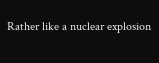Rather like a nuclear explosion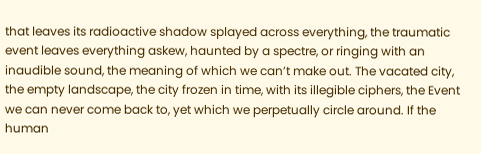that leaves its radioactive shadow splayed across everything, the traumatic event leaves everything askew, haunted by a spectre, or ringing with an inaudible sound, the meaning of which we can’t make out. The vacated city, the empty landscape, the city frozen in time, with its illegible ciphers, the Event we can never come back to, yet which we perpetually circle around. If the human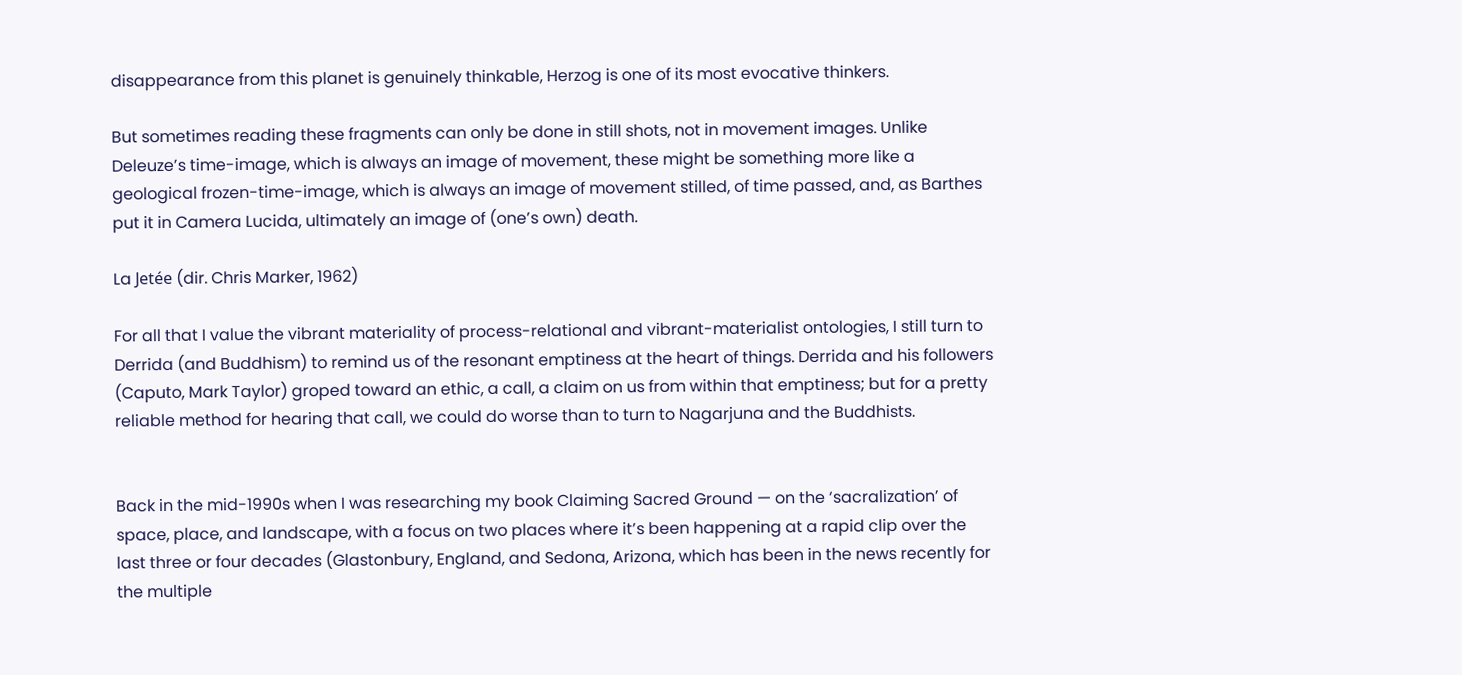disappearance from this planet is genuinely thinkable, Herzog is one of its most evocative thinkers.

But sometimes reading these fragments can only be done in still shots, not in movement images. Unlike Deleuze’s time-image, which is always an image of movement, these might be something more like a geological frozen-time-image, which is always an image of movement stilled, of time passed, and, as Barthes put it in Camera Lucida, ultimately an image of (one’s own) death.

La Jetée (dir. Chris Marker, 1962)

For all that I value the vibrant materiality of process-relational and vibrant-materialist ontologies, I still turn to Derrida (and Buddhism) to remind us of the resonant emptiness at the heart of things. Derrida and his followers (Caputo, Mark Taylor) groped toward an ethic, a call, a claim on us from within that emptiness; but for a pretty reliable method for hearing that call, we could do worse than to turn to Nagarjuna and the Buddhists.


Back in the mid-1990s when I was researching my book Claiming Sacred Ground — on the ‘sacralization’ of space, place, and landscape, with a focus on two places where it’s been happening at a rapid clip over the last three or four decades (Glastonbury, England, and Sedona, Arizona, which has been in the news recently for the multiple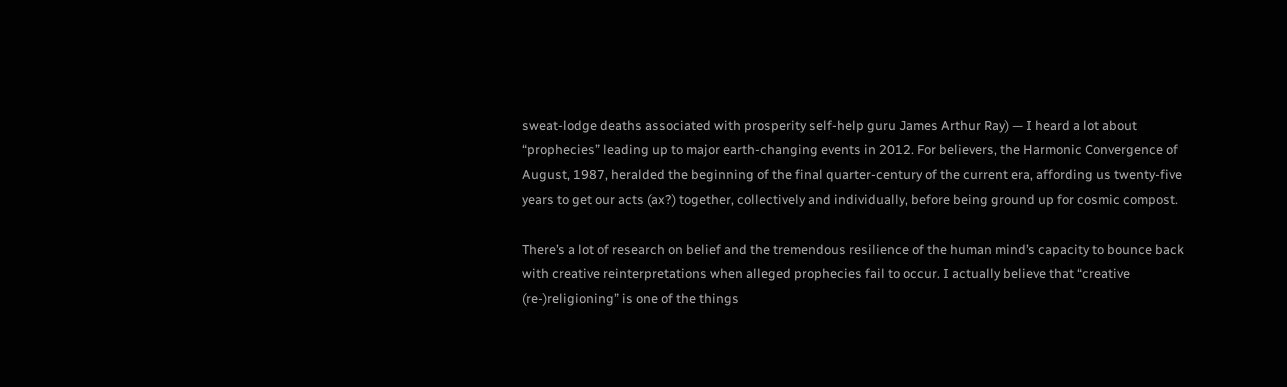sweat-lodge deaths associated with prosperity self-help guru James Arthur Ray) — I heard a lot about “prophecies” leading up to major earth-changing events in 2012. For believers, the Harmonic Convergence of August, 1987, heralded the beginning of the final quarter-century of the current era, affording us twenty-five years to get our acts (ax?) together, collectively and individually, before being ground up for cosmic compost.

There’s a lot of research on belief and the tremendous resilience of the human mind’s capacity to bounce back with creative reinterpretations when alleged prophecies fail to occur. I actually believe that “creative (re-)religioning” is one of the things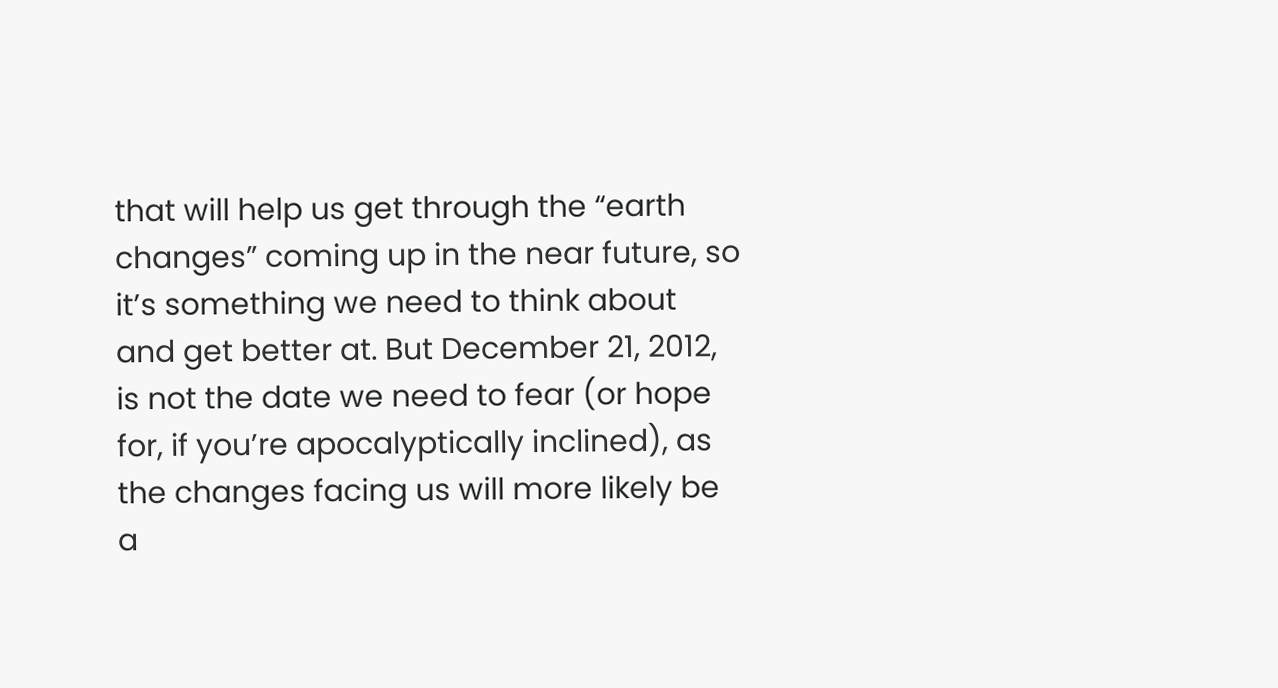that will help us get through the “earth changes” coming up in the near future, so it’s something we need to think about and get better at. But December 21, 2012, is not the date we need to fear (or hope for, if you’re apocalyptically inclined), as the changes facing us will more likely be a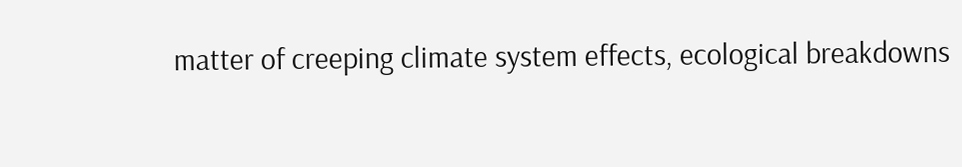matter of creeping climate system effects, ecological breakdowns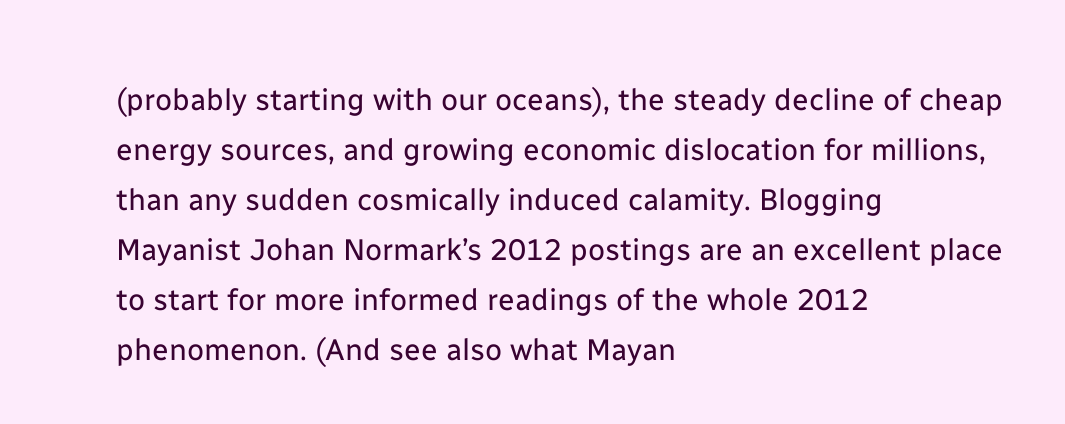(probably starting with our oceans), the steady decline of cheap energy sources, and growing economic dislocation for millions, than any sudden cosmically induced calamity. Blogging Mayanist Johan Normark’s 2012 postings are an excellent place to start for more informed readings of the whole 2012 phenomenon. (And see also what Mayan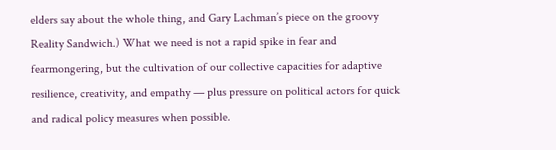elders say about the whole thing, and Gary Lachman’s piece on the groovy Reality Sandwich.) What we need is not a rapid spike in fear and fearmongering, but the cultivation of our collective capacities for adaptive resilience, creativity, and empathy — plus pressure on political actors for quick and radical policy measures when possible.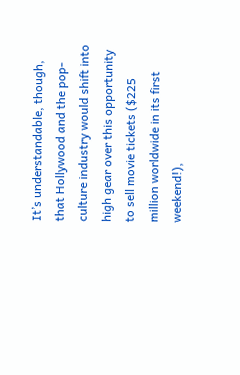It’s understandable, though, that Hollywood and the pop-culture industry would shift into high gear over this opportunity to sell movie tickets ($225 million worldwide in its first weekend!),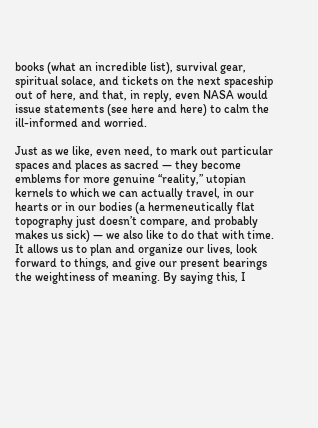books (what an incredible list), survival gear, spiritual solace, and tickets on the next spaceship out of here, and that, in reply, even NASA would issue statements (see here and here) to calm the ill-informed and worried.

Just as we like, even need, to mark out particular spaces and places as sacred — they become emblems for more genuine “reality,” utopian kernels to which we can actually travel, in our hearts or in our bodies (a hermeneutically flat topography just doesn’t compare, and probably makes us sick) — we also like to do that with time. It allows us to plan and organize our lives, look forward to things, and give our present bearings the weightiness of meaning. By saying this, I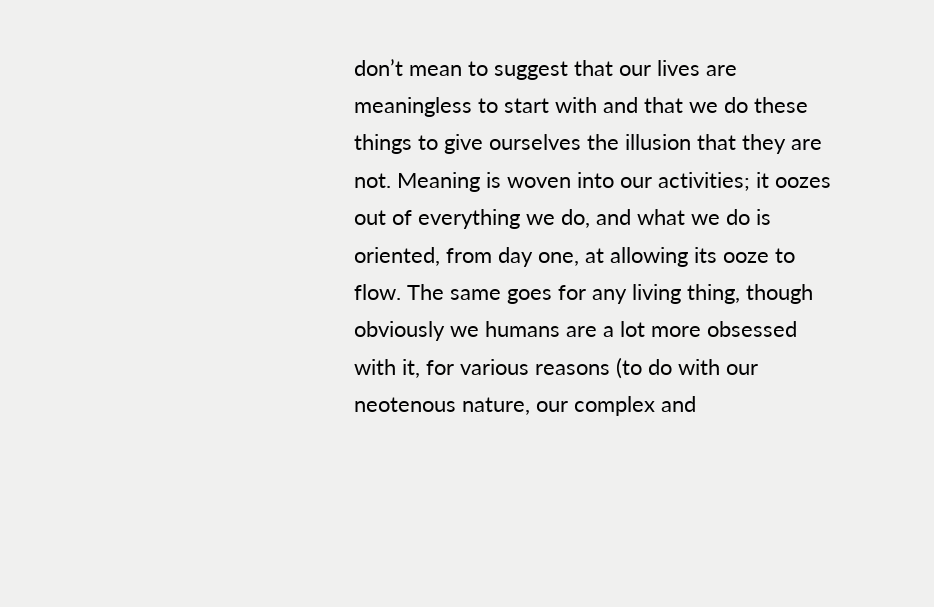don’t mean to suggest that our lives are meaningless to start with and that we do these things to give ourselves the illusion that they are not. Meaning is woven into our activities; it oozes out of everything we do, and what we do is oriented, from day one, at allowing its ooze to flow. The same goes for any living thing, though obviously we humans are a lot more obsessed with it, for various reasons (to do with our neotenous nature, our complex and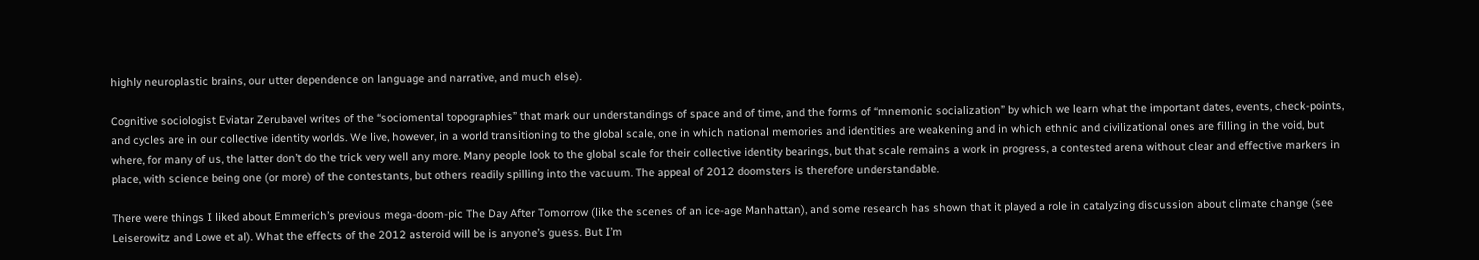highly neuroplastic brains, our utter dependence on language and narrative, and much else).

Cognitive sociologist Eviatar Zerubavel writes of the “sociomental topographies” that mark our understandings of space and of time, and the forms of “mnemonic socialization” by which we learn what the important dates, events, check-points, and cycles are in our collective identity worlds. We live, however, in a world transitioning to the global scale, one in which national memories and identities are weakening and in which ethnic and civilizational ones are filling in the void, but where, for many of us, the latter don’t do the trick very well any more. Many people look to the global scale for their collective identity bearings, but that scale remains a work in progress, a contested arena without clear and effective markers in place, with science being one (or more) of the contestants, but others readily spilling into the vacuum. The appeal of 2012 doomsters is therefore understandable.

There were things I liked about Emmerich’s previous mega-doom-pic The Day After Tomorrow (like the scenes of an ice-age Manhattan), and some research has shown that it played a role in catalyzing discussion about climate change (see Leiserowitz and Lowe et al). What the effects of the 2012 asteroid will be is anyone’s guess. But I’m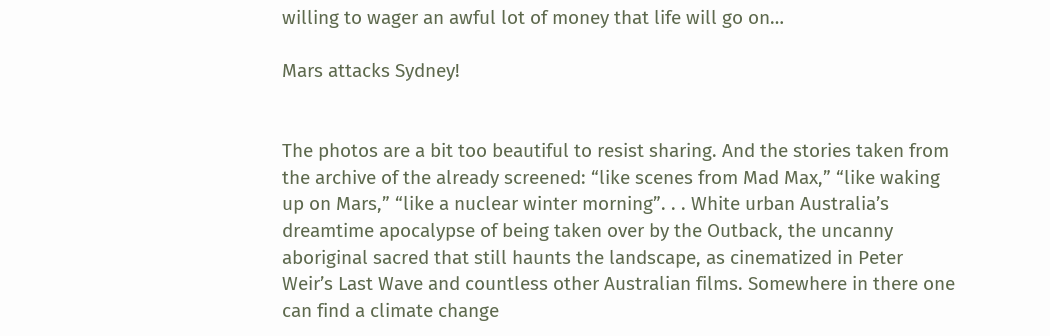willing to wager an awful lot of money that life will go on…

Mars attacks Sydney!


The photos are a bit too beautiful to resist sharing. And the stories taken from the archive of the already screened: “like scenes from Mad Max,” “like waking up on Mars,” “like a nuclear winter morning”. . . White urban Australia’s dreamtime apocalypse of being taken over by the Outback, the uncanny aboriginal sacred that still haunts the landscape, as cinematized in Peter Weir’s Last Wave and countless other Australian films. Somewhere in there one can find a climate change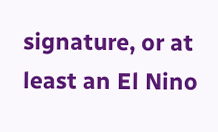signature, or at least an El Nino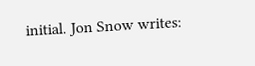initial. Jon Snow writes: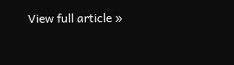View full article »